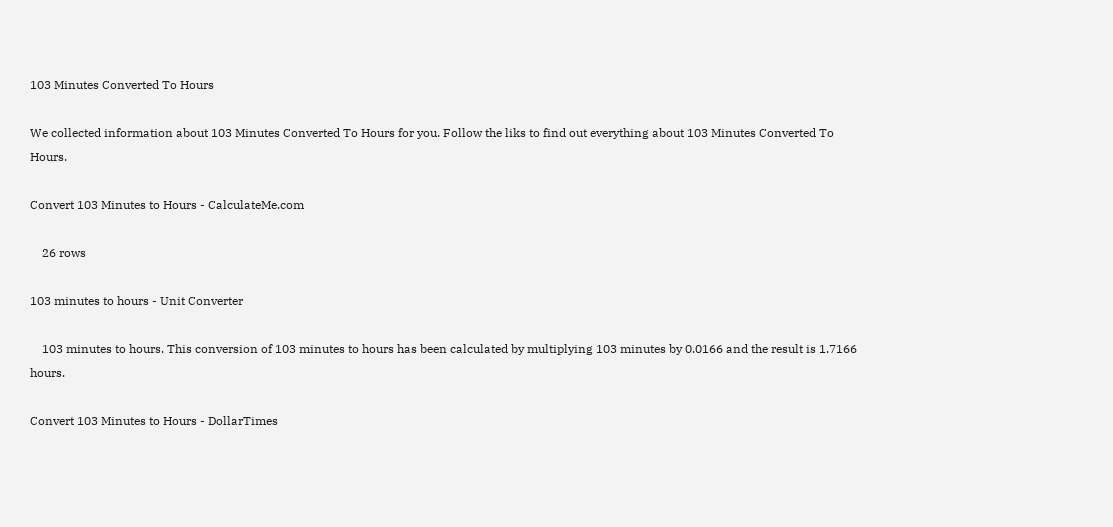103 Minutes Converted To Hours

We collected information about 103 Minutes Converted To Hours for you. Follow the liks to find out everything about 103 Minutes Converted To Hours.

Convert 103 Minutes to Hours - CalculateMe.com

    26 rows

103 minutes to hours - Unit Converter

    103 minutes to hours. This conversion of 103 minutes to hours has been calculated by multiplying 103 minutes by 0.0166 and the result is 1.7166 hours.

Convert 103 Minutes to Hours - DollarTimes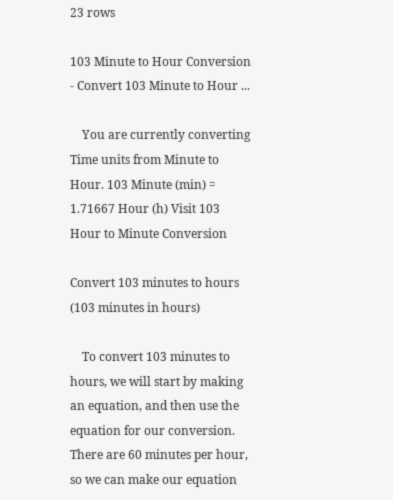23 rows

103 Minute to Hour Conversion - Convert 103 Minute to Hour ...

    You are currently converting Time units from Minute to Hour. 103 Minute (min) = 1.71667 Hour (h) Visit 103 Hour to Minute Conversion

Convert 103 minutes to hours (103 minutes in hours)

    To convert 103 minutes to hours, we will start by making an equation, and then use the equation for our conversion. There are 60 minutes per hour, so we can make our equation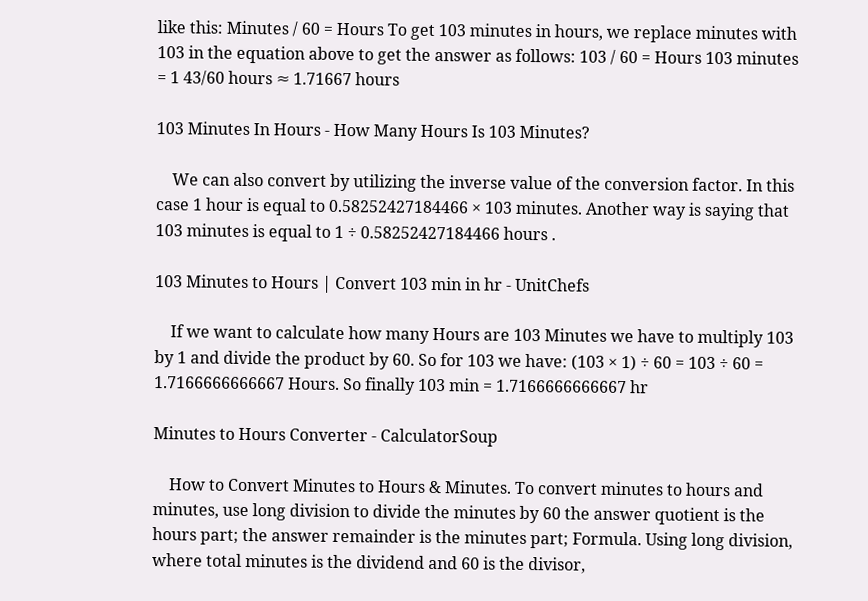like this: Minutes / 60 = Hours To get 103 minutes in hours, we replace minutes with 103 in the equation above to get the answer as follows: 103 / 60 = Hours 103 minutes = 1 43/60 hours ≈ 1.71667 hours

103 Minutes In Hours - How Many Hours Is 103 Minutes?

    We can also convert by utilizing the inverse value of the conversion factor. In this case 1 hour is equal to 0.58252427184466 × 103 minutes. Another way is saying that 103 minutes is equal to 1 ÷ 0.58252427184466 hours .

103 Minutes to Hours | Convert 103 min in hr - UnitChefs

    If we want to calculate how many Hours are 103 Minutes we have to multiply 103 by 1 and divide the product by 60. So for 103 we have: (103 × 1) ÷ 60 = 103 ÷ 60 = 1.7166666666667 Hours. So finally 103 min = 1.7166666666667 hr

Minutes to Hours Converter - CalculatorSoup

    How to Convert Minutes to Hours & Minutes. To convert minutes to hours and minutes, use long division to divide the minutes by 60 the answer quotient is the hours part; the answer remainder is the minutes part; Formula. Using long division, where total minutes is the dividend and 60 is the divisor,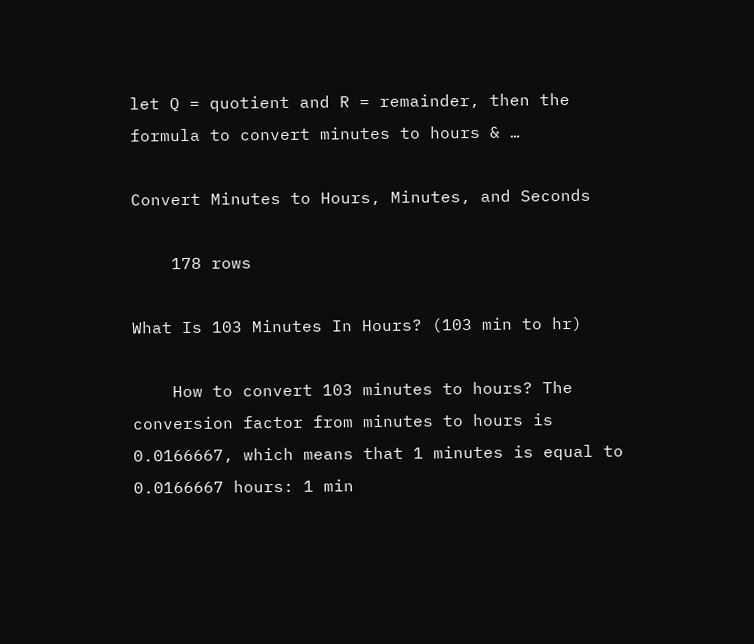let Q = quotient and R = remainder, then the formula to convert minutes to hours & …

Convert Minutes to Hours, Minutes, and Seconds

    178 rows

What Is 103 Minutes In Hours? (103 min to hr)

    How to convert 103 minutes to hours? The conversion factor from minutes to hours is 0.0166667, which means that 1 minutes is equal to 0.0166667 hours: 1 min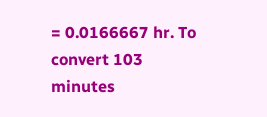= 0.0166667 hr. To convert 103 minutes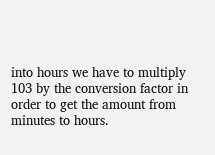into hours we have to multiply 103 by the conversion factor in order to get the amount from minutes to hours.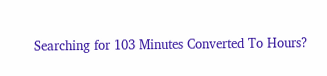Searching for 103 Minutes Converted To Hours?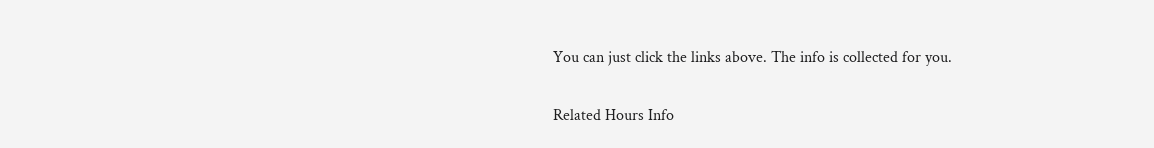You can just click the links above. The info is collected for you.

Related Hours Info